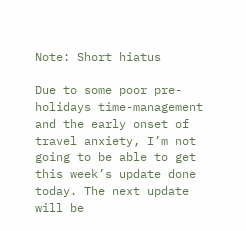Note: Short hiatus

Due to some poor pre-holidays time-management and the early onset of travel anxiety, I’m not going to be able to get this week’s update done today. The next update will be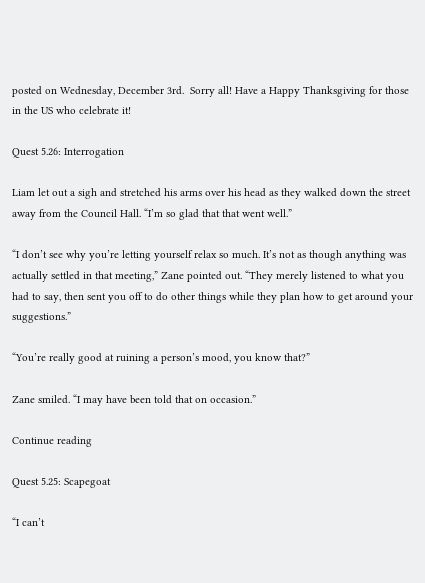posted on Wednesday, December 3rd.  Sorry all! Have a Happy Thanksgiving for those in the US who celebrate it!

Quest 5.26: Interrogation

Liam let out a sigh and stretched his arms over his head as they walked down the street away from the Council Hall. “I’m so glad that that went well.”

“I don’t see why you’re letting yourself relax so much. It’s not as though anything was actually settled in that meeting,” Zane pointed out. “They merely listened to what you had to say, then sent you off to do other things while they plan how to get around your suggestions.”

“You’re really good at ruining a person’s mood, you know that?”

Zane smiled. “I may have been told that on occasion.”

Continue reading

Quest 5.25: Scapegoat

“I can’t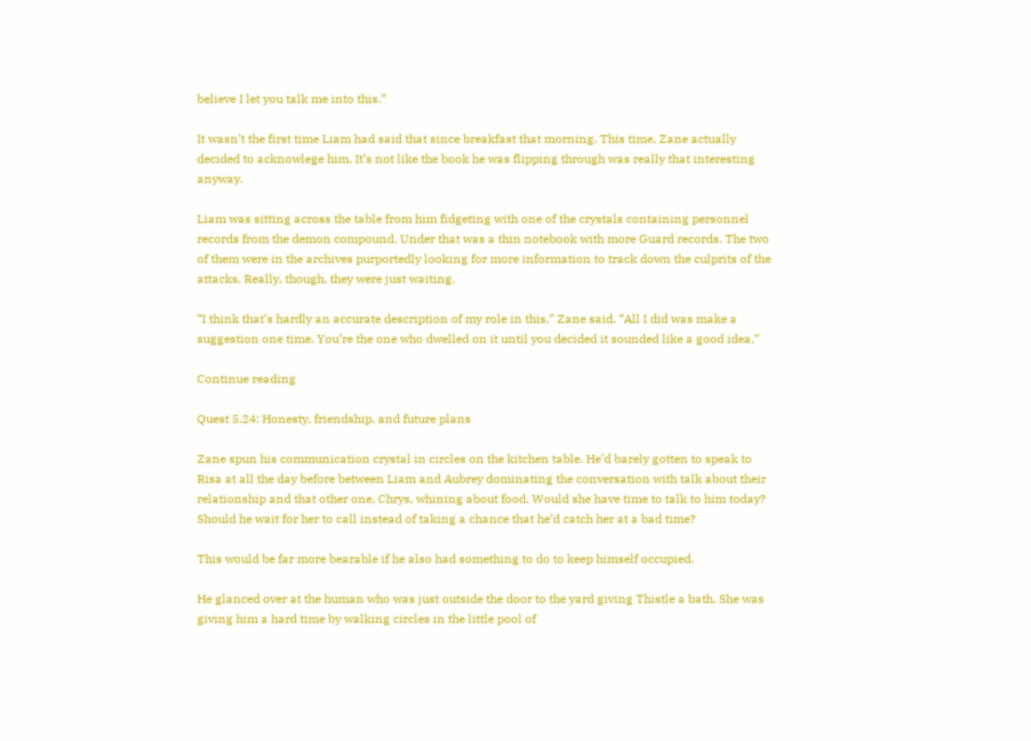believe I let you talk me into this.”

It wasn’t the first time Liam had said that since breakfast that morning. This time, Zane actually decided to acknowlege him. It’s not like the book he was flipping through was really that interesting anyway.

Liam was sitting across the table from him fidgeting with one of the crystals containing personnel records from the demon compound. Under that was a thin notebook with more Guard records. The two of them were in the archives purportedly looking for more information to track down the culprits of the attacks. Really, though, they were just waiting.

“I think that’s hardly an accurate description of my role in this,” Zane said. “All I did was make a suggestion one time. You’re the one who dwelled on it until you decided it sounded like a good idea.”

Continue reading

Quest 5.24: Honesty, friendship, and future plans

Zane spun his communication crystal in circles on the kitchen table. He’d barely gotten to speak to Risa at all the day before between Liam and Aubrey dominating the conversation with talk about their relationship and that other one, Chrys, whining about food. Would she have time to talk to him today? Should he wait for her to call instead of taking a chance that he’d catch her at a bad time?

This would be far more bearable if he also had something to do to keep himself occupied.

He glanced over at the human who was just outside the door to the yard giving Thistle a bath. She was giving him a hard time by walking circles in the little pool of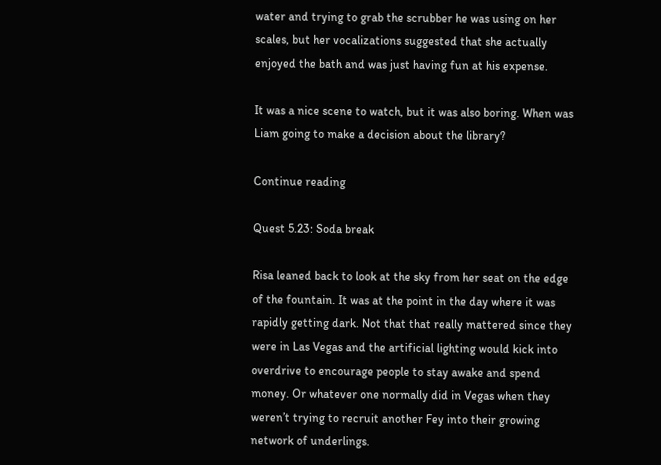water and trying to grab the scrubber he was using on her scales, but her vocalizations suggested that she actually enjoyed the bath and was just having fun at his expense.

It was a nice scene to watch, but it was also boring. When was Liam going to make a decision about the library?

Continue reading

Quest 5.23: Soda break

Risa leaned back to look at the sky from her seat on the edge of the fountain. It was at the point in the day where it was rapidly getting dark. Not that that really mattered since they were in Las Vegas and the artificial lighting would kick into overdrive to encourage people to stay awake and spend money. Or whatever one normally did in Vegas when they weren’t trying to recruit another Fey into their growing network of underlings.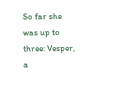So far she was up to three: Vesper, a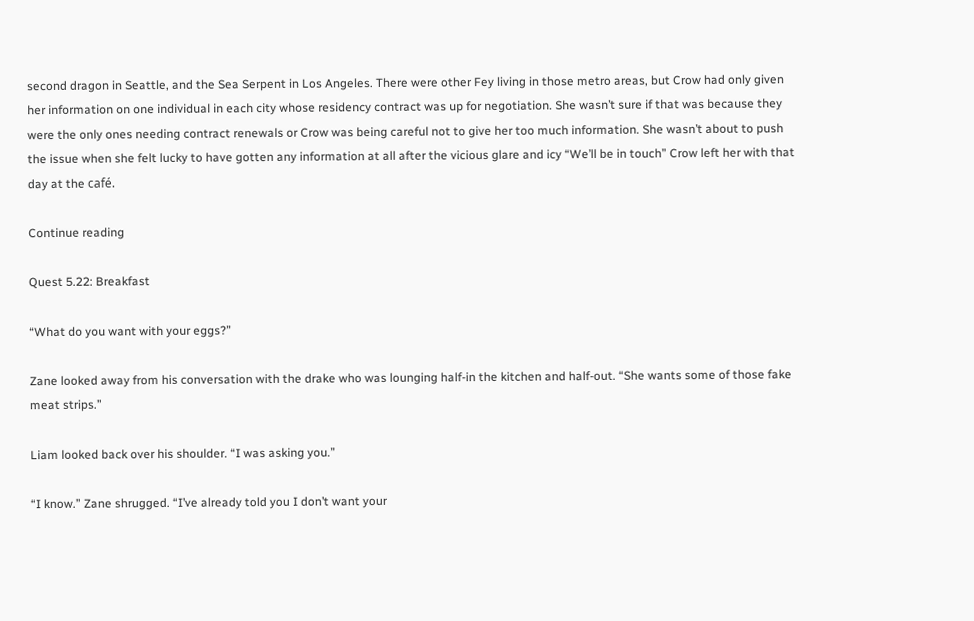second dragon in Seattle, and the Sea Serpent in Los Angeles. There were other Fey living in those metro areas, but Crow had only given her information on one individual in each city whose residency contract was up for negotiation. She wasn’t sure if that was because they were the only ones needing contract renewals or Crow was being careful not to give her too much information. She wasn’t about to push the issue when she felt lucky to have gotten any information at all after the vicious glare and icy “We’ll be in touch” Crow left her with that day at the café.

Continue reading

Quest 5.22: Breakfast

“What do you want with your eggs?”

Zane looked away from his conversation with the drake who was lounging half-in the kitchen and half-out. “She wants some of those fake meat strips.”

Liam looked back over his shoulder. “I was asking you.”

“I know.” Zane shrugged. “I’ve already told you I don’t want your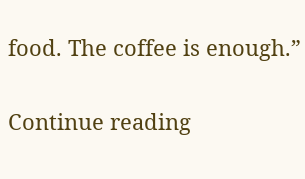food. The coffee is enough.”

Continue reading